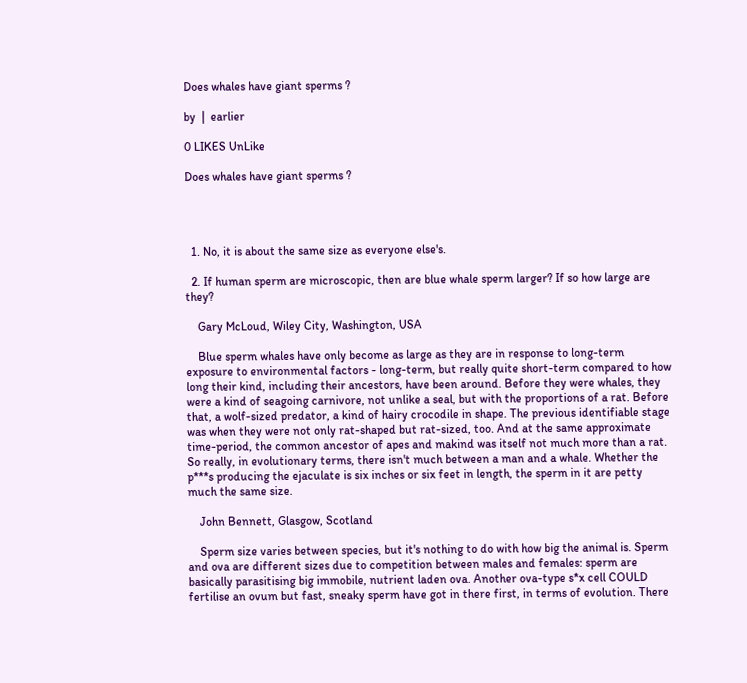Does whales have giant sperms ?

by  |  earlier

0 LIKES UnLike

Does whales have giant sperms ?




  1. No, it is about the same size as everyone else's.

  2. If human sperm are microscopic, then are blue whale sperm larger? If so how large are they?

    Gary McLoud, Wiley City, Washington, USA

    Blue sperm whales have only become as large as they are in response to long-term exposure to environmental factors - long-term, but really quite short-term compared to how long their kind, including their ancestors, have been around. Before they were whales, they were a kind of seagoing carnivore, not unlike a seal, but with the proportions of a rat. Before that, a wolf-sized predator, a kind of hairy crocodile in shape. The previous identifiable stage was when they were not only rat-shaped but rat-sized, too. And at the same approximate time-period, the common ancestor of apes and makind was itself not much more than a rat. So really, in evolutionary terms, there isn't much between a man and a whale. Whether the p***s producing the ejaculate is six inches or six feet in length, the sperm in it are petty much the same size.

    John Bennett, Glasgow, Scotland

    Sperm size varies between species, but it's nothing to do with how big the animal is. Sperm and ova are different sizes due to competition between males and females: sperm are basically parasitising big immobile, nutrient laden ova. Another ova-type s*x cell COULD fertilise an ovum but fast, sneaky sperm have got in there first, in terms of evolution. There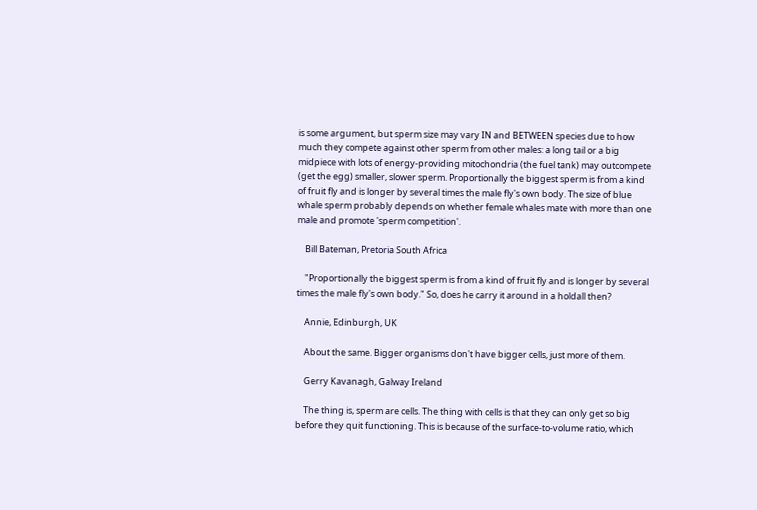is some argument, but sperm size may vary IN and BETWEEN species due to how much they compete against other sperm from other males: a long tail or a big midpiece with lots of energy-providing mitochondria (the fuel tank) may outcompete (get the egg) smaller, slower sperm. Proportionally the biggest sperm is from a kind of fruit fly and is longer by several times the male fly's own body. The size of blue whale sperm probably depends on whether female whales mate with more than one male and promote 'sperm competition'.

    Bill Bateman, Pretoria South Africa

    "Proportionally the biggest sperm is from a kind of fruit fly and is longer by several times the male fly's own body." So, does he carry it around in a holdall then?

    Annie, Edinburgh, UK

    About the same. Bigger organisms don't have bigger cells, just more of them.

    Gerry Kavanagh, Galway Ireland

    The thing is, sperm are cells. The thing with cells is that they can only get so big before they quit functioning. This is because of the surface-to-volume ratio, which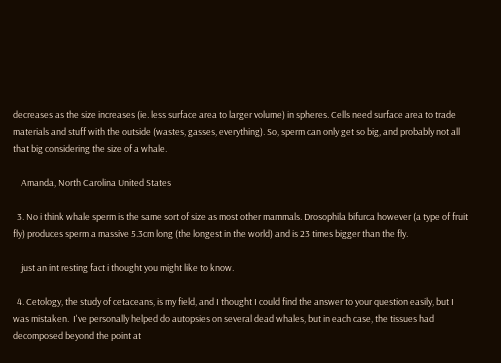decreases as the size increases (ie. less surface area to larger volume) in spheres. Cells need surface area to trade materials and stuff with the outside (wastes, gasses, everything). So, sperm can only get so big, and probably not all that big considering the size of a whale.

    Amanda, North Carolina United States

  3. No i think whale sperm is the same sort of size as most other mammals. Drosophila bifurca however (a type of fruit fly) produces sperm a massive 5.3cm long (the longest in the world) and is 23 times bigger than the fly.

    just an int resting fact i thought you might like to know.

  4. Cetology, the study of cetaceans, is my field, and I thought I could find the answer to your question easily, but I was mistaken.  I've personally helped do autopsies on several dead whales, but in each case, the tissues had decomposed beyond the point at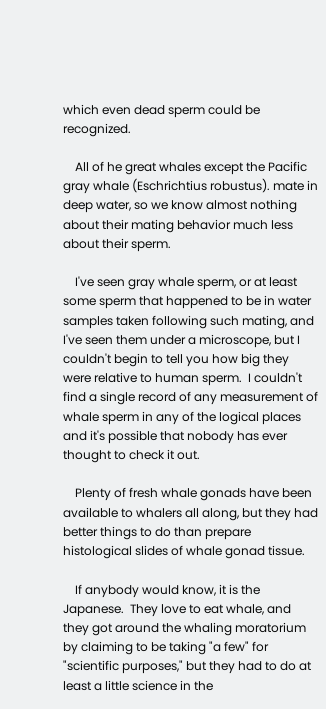which even dead sperm could be recognized.

    All of he great whales except the Pacific gray whale (Eschrichtius robustus). mate in deep water, so we know almost nothing about their mating behavior much less about their sperm.

    I've seen gray whale sperm, or at least some sperm that happened to be in water samples taken following such mating, and I've seen them under a microscope, but I couldn't begin to tell you how big they were relative to human sperm.  I couldn't find a single record of any measurement of  whale sperm in any of the logical places and it's possible that nobody has ever thought to check it out.

    Plenty of fresh whale gonads have been available to whalers all along, but they had better things to do than prepare histological slides of whale gonad tissue.

    If anybody would know, it is the Japanese.  They love to eat whale, and they got around the whaling moratorium by claiming to be taking "a few" for "scientific purposes," but they had to do at least a little science in the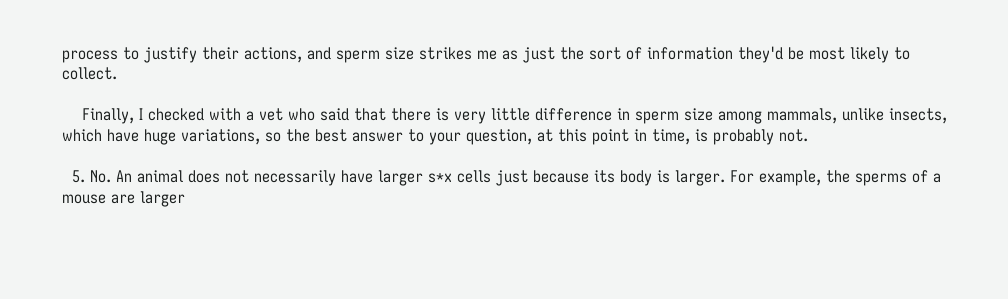process to justify their actions, and sperm size strikes me as just the sort of information they'd be most likely to collect.

    Finally, I checked with a vet who said that there is very little difference in sperm size among mammals, unlike insects, which have huge variations, so the best answer to your question, at this point in time, is probably not.

  5. No. An animal does not necessarily have larger s*x cells just because its body is larger. For example, the sperms of a mouse are larger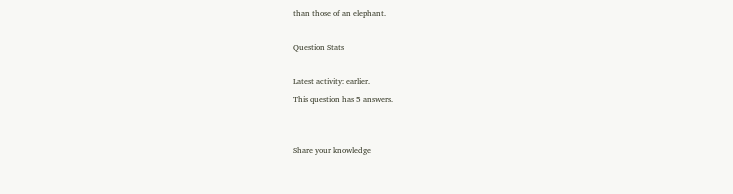than those of an elephant.

Question Stats

Latest activity: earlier.
This question has 5 answers.


Share your knowledge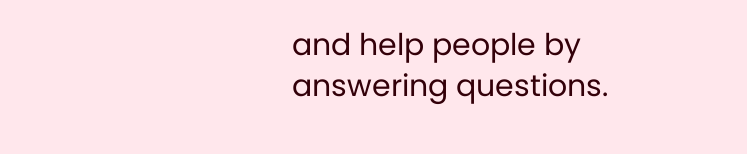and help people by answering questions.